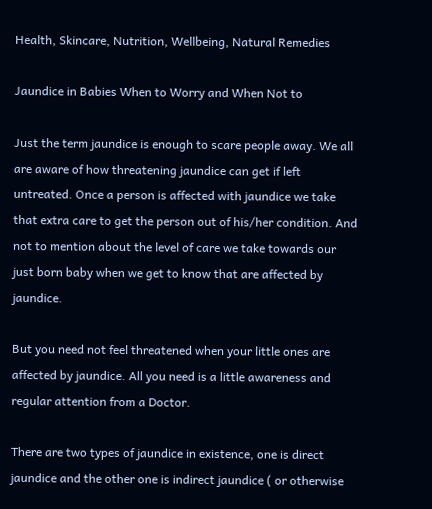Health, Skincare, Nutrition, Wellbeing, Natural Remedies

Jaundice in Babies When to Worry and When Not to

Just the term jaundice is enough to scare people away. We all are aware of how threatening jaundice can get if left untreated. Once a person is affected with jaundice we take that extra care to get the person out of his/her condition. And not to mention about the level of care we take towards our just born baby when we get to know that are affected by jaundice.

But you need not feel threatened when your little ones are affected by jaundice. All you need is a little awareness and regular attention from a Doctor.

There are two types of jaundice in existence, one is direct jaundice and the other one is indirect jaundice ( or otherwise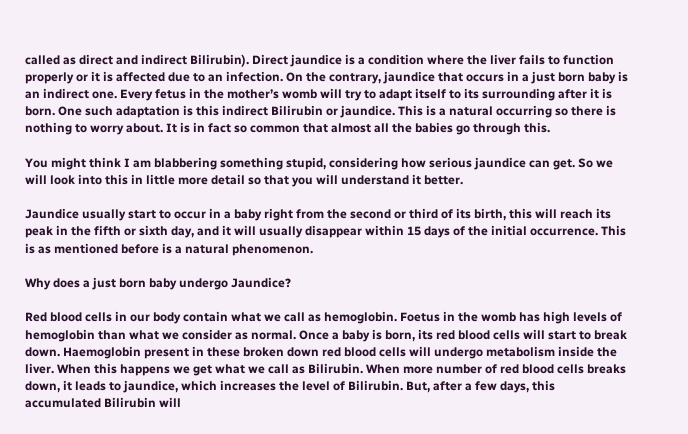called as direct and indirect Bilirubin). Direct jaundice is a condition where the liver fails to function properly or it is affected due to an infection. On the contrary, jaundice that occurs in a just born baby is an indirect one. Every fetus in the mother’s womb will try to adapt itself to its surrounding after it is born. One such adaptation is this indirect Bilirubin or jaundice. This is a natural occurring so there is nothing to worry about. It is in fact so common that almost all the babies go through this.

You might think I am blabbering something stupid, considering how serious jaundice can get. So we will look into this in little more detail so that you will understand it better.

Jaundice usually start to occur in a baby right from the second or third of its birth, this will reach its peak in the fifth or sixth day, and it will usually disappear within 15 days of the initial occurrence. This is as mentioned before is a natural phenomenon.

Why does a just born baby undergo Jaundice?

Red blood cells in our body contain what we call as hemoglobin. Foetus in the womb has high levels of hemoglobin than what we consider as normal. Once a baby is born, its red blood cells will start to break down. Haemoglobin present in these broken down red blood cells will undergo metabolism inside the liver. When this happens we get what we call as Bilirubin. When more number of red blood cells breaks down, it leads to jaundice, which increases the level of Bilirubin. But, after a few days, this accumulated Bilirubin will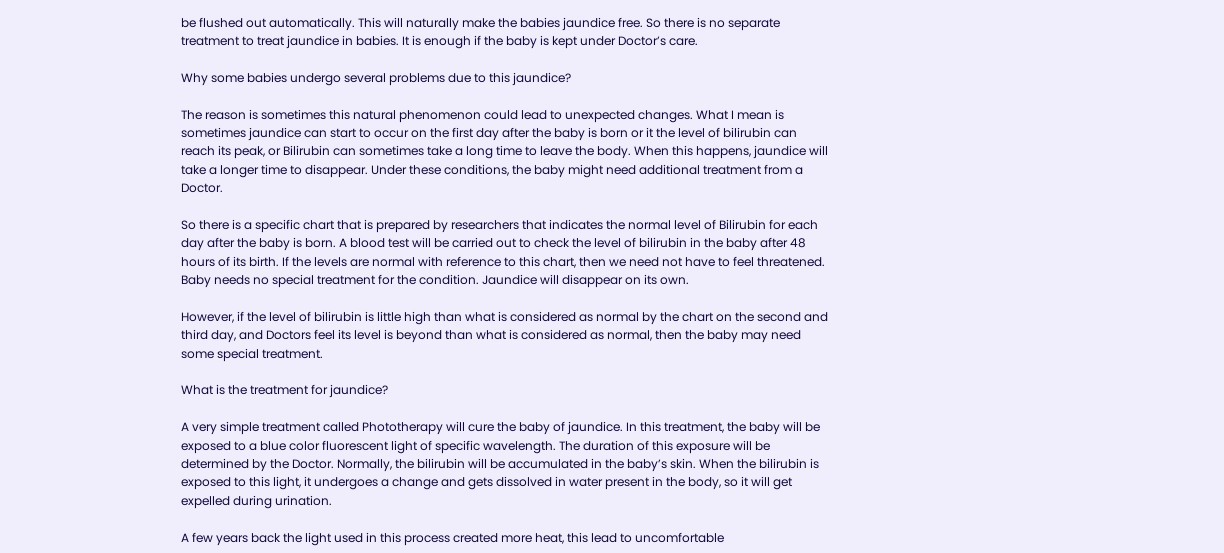be flushed out automatically. This will naturally make the babies jaundice free. So there is no separate treatment to treat jaundice in babies. It is enough if the baby is kept under Doctor’s care.

Why some babies undergo several problems due to this jaundice?

The reason is sometimes this natural phenomenon could lead to unexpected changes. What I mean is sometimes jaundice can start to occur on the first day after the baby is born or it the level of bilirubin can reach its peak, or Bilirubin can sometimes take a long time to leave the body. When this happens, jaundice will take a longer time to disappear. Under these conditions, the baby might need additional treatment from a Doctor.

So there is a specific chart that is prepared by researchers that indicates the normal level of Bilirubin for each day after the baby is born. A blood test will be carried out to check the level of bilirubin in the baby after 48 hours of its birth. If the levels are normal with reference to this chart, then we need not have to feel threatened. Baby needs no special treatment for the condition. Jaundice will disappear on its own.

However, if the level of bilirubin is little high than what is considered as normal by the chart on the second and third day, and Doctors feel its level is beyond than what is considered as normal, then the baby may need some special treatment.

What is the treatment for jaundice?

A very simple treatment called Phototherapy will cure the baby of jaundice. In this treatment, the baby will be exposed to a blue color fluorescent light of specific wavelength. The duration of this exposure will be determined by the Doctor. Normally, the bilirubin will be accumulated in the baby’s skin. When the bilirubin is exposed to this light, it undergoes a change and gets dissolved in water present in the body, so it will get expelled during urination.

A few years back the light used in this process created more heat, this lead to uncomfortable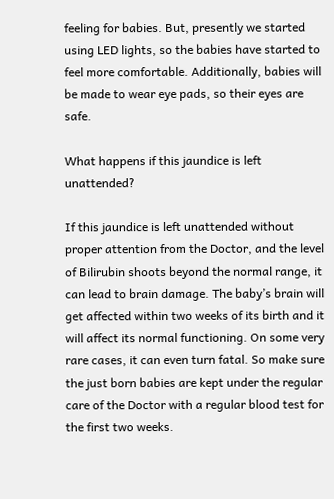feeling for babies. But, presently we started using LED lights, so the babies have started to feel more comfortable. Additionally, babies will be made to wear eye pads, so their eyes are safe.

What happens if this jaundice is left unattended?

If this jaundice is left unattended without proper attention from the Doctor, and the level of Bilirubin shoots beyond the normal range, it can lead to brain damage. The baby’s brain will get affected within two weeks of its birth and it will affect its normal functioning. On some very rare cases, it can even turn fatal. So make sure the just born babies are kept under the regular care of the Doctor with a regular blood test for the first two weeks.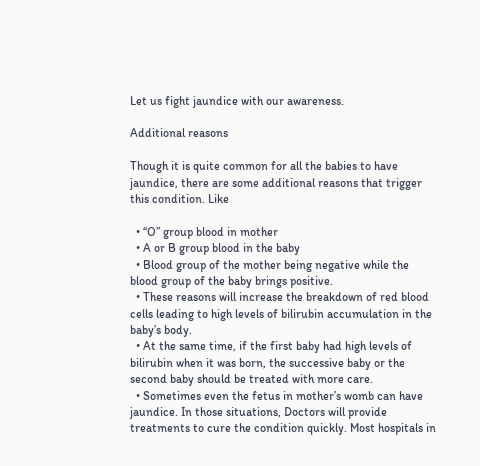Let us fight jaundice with our awareness.

Additional reasons

Though it is quite common for all the babies to have jaundice, there are some additional reasons that trigger this condition. Like

  • “O” group blood in mother
  • A or B group blood in the baby
  • Blood group of the mother being negative while the blood group of the baby brings positive.
  • These reasons will increase the breakdown of red blood cells leading to high levels of bilirubin accumulation in the baby’s body.
  • At the same time, if the first baby had high levels of bilirubin when it was born, the successive baby or the second baby should be treated with more care.
  • Sometimes even the fetus in mother’s womb can have jaundice. In those situations, Doctors will provide treatments to cure the condition quickly. Most hospitals in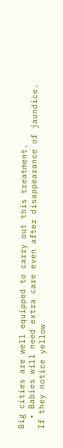Big cities are well equipped to carry out this treatment.
  • Babies will need extra care even after disappearance of jaundice. If they notice yellow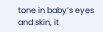tone in baby’s eyes and skin, it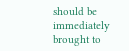should be immediately brought to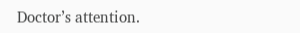Doctor’s attention.